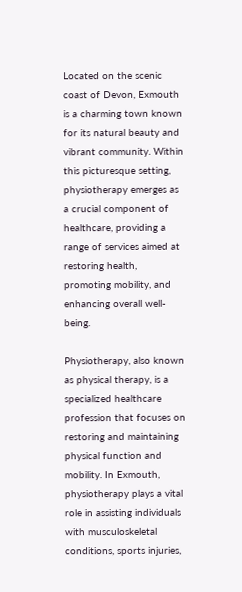Located on the scenic coast of Devon, Exmouth is a charming town known for its natural beauty and vibrant community. Within this picturesque setting, physiotherapy emerges as a crucial component of healthcare, providing a range of services aimed at restoring health, promoting mobility, and enhancing overall well-being.

Physiotherapy, also known as physical therapy, is a specialized healthcare profession that focuses on restoring and maintaining physical function and mobility. In Exmouth, physiotherapy plays a vital role in assisting individuals with musculoskeletal conditions, sports injuries,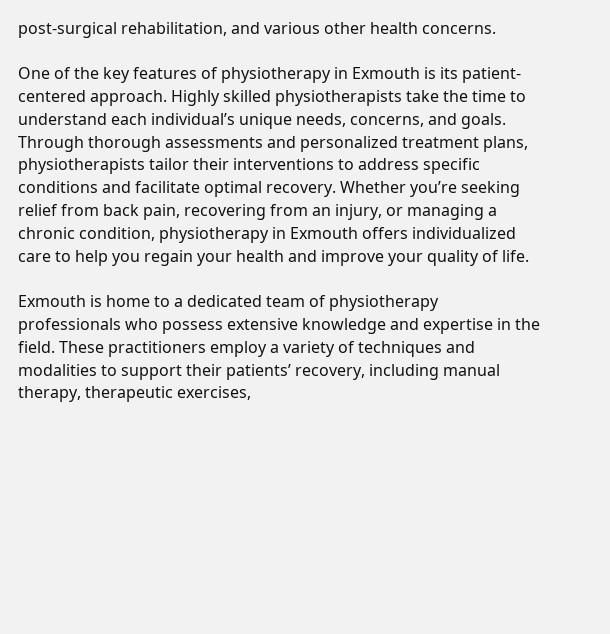post-surgical rehabilitation, and various other health concerns.

One of the key features of physiotherapy in Exmouth is its patient-centered approach. Highly skilled physiotherapists take the time to understand each individual’s unique needs, concerns, and goals. Through thorough assessments and personalized treatment plans, physiotherapists tailor their interventions to address specific conditions and facilitate optimal recovery. Whether you’re seeking relief from back pain, recovering from an injury, or managing a chronic condition, physiotherapy in Exmouth offers individualized care to help you regain your health and improve your quality of life.

Exmouth is home to a dedicated team of physiotherapy professionals who possess extensive knowledge and expertise in the field. These practitioners employ a variety of techniques and modalities to support their patients’ recovery, including manual therapy, therapeutic exercises,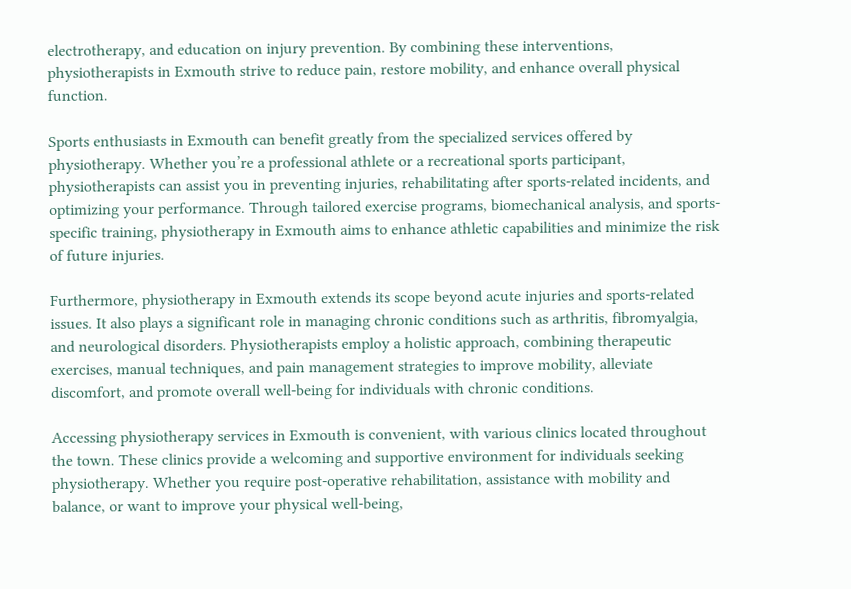electrotherapy, and education on injury prevention. By combining these interventions, physiotherapists in Exmouth strive to reduce pain, restore mobility, and enhance overall physical function.

Sports enthusiasts in Exmouth can benefit greatly from the specialized services offered by physiotherapy. Whether you’re a professional athlete or a recreational sports participant, physiotherapists can assist you in preventing injuries, rehabilitating after sports-related incidents, and optimizing your performance. Through tailored exercise programs, biomechanical analysis, and sports-specific training, physiotherapy in Exmouth aims to enhance athletic capabilities and minimize the risk of future injuries.

Furthermore, physiotherapy in Exmouth extends its scope beyond acute injuries and sports-related issues. It also plays a significant role in managing chronic conditions such as arthritis, fibromyalgia, and neurological disorders. Physiotherapists employ a holistic approach, combining therapeutic exercises, manual techniques, and pain management strategies to improve mobility, alleviate discomfort, and promote overall well-being for individuals with chronic conditions.

Accessing physiotherapy services in Exmouth is convenient, with various clinics located throughout the town. These clinics provide a welcoming and supportive environment for individuals seeking physiotherapy. Whether you require post-operative rehabilitation, assistance with mobility and balance, or want to improve your physical well-being,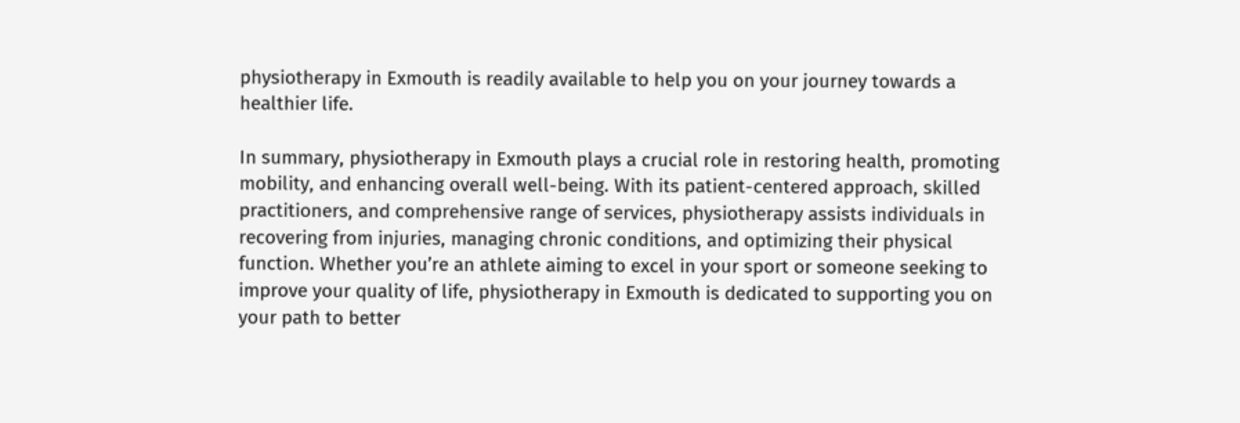physiotherapy in Exmouth is readily available to help you on your journey towards a healthier life.

In summary, physiotherapy in Exmouth plays a crucial role in restoring health, promoting mobility, and enhancing overall well-being. With its patient-centered approach, skilled practitioners, and comprehensive range of services, physiotherapy assists individuals in recovering from injuries, managing chronic conditions, and optimizing their physical function. Whether you’re an athlete aiming to excel in your sport or someone seeking to improve your quality of life, physiotherapy in Exmouth is dedicated to supporting you on your path to better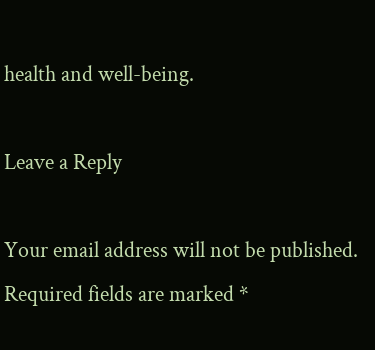health and well-being.

Leave a Reply

Your email address will not be published. Required fields are marked *